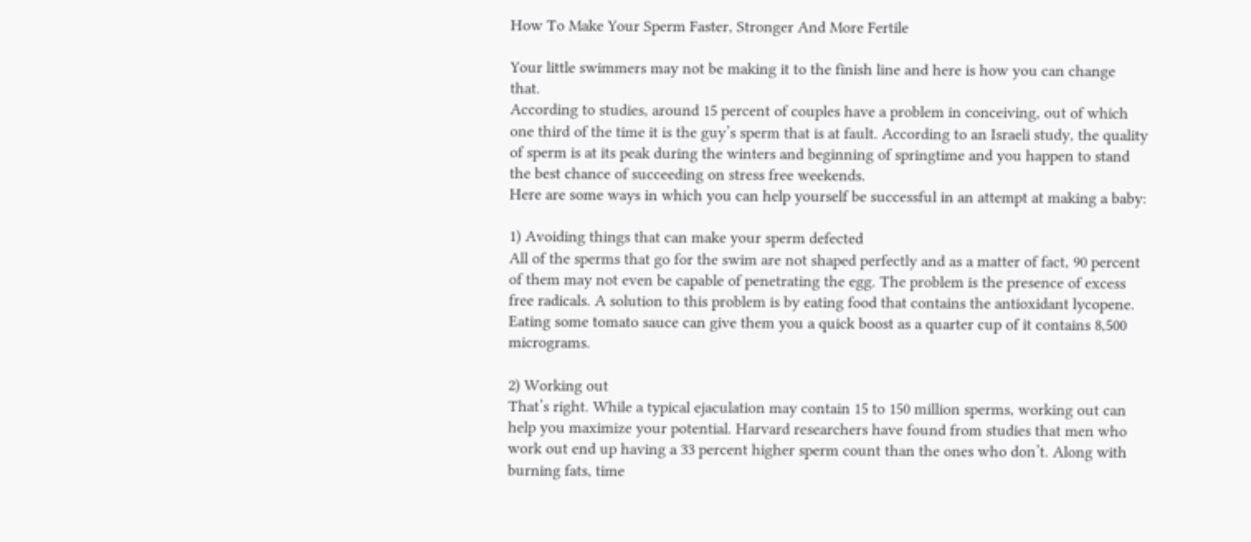How To Make Your Sperm Faster, Stronger And More Fertile

Your little swimmers may not be making it to the finish line and here is how you can change that.
According to studies, around 15 percent of couples have a problem in conceiving, out of which one third of the time it is the guy’s sperm that is at fault. According to an Israeli study, the quality of sperm is at its peak during the winters and beginning of springtime and you happen to stand the best chance of succeeding on stress free weekends.
Here are some ways in which you can help yourself be successful in an attempt at making a baby:

1) Avoiding things that can make your sperm defected
All of the sperms that go for the swim are not shaped perfectly and as a matter of fact, 90 percent of them may not even be capable of penetrating the egg. The problem is the presence of excess free radicals. A solution to this problem is by eating food that contains the antioxidant lycopene. Eating some tomato sauce can give them you a quick boost as a quarter cup of it contains 8,500 micrograms.

2) Working out
That’s right. While a typical ejaculation may contain 15 to 150 million sperms, working out can help you maximize your potential. Harvard researchers have found from studies that men who work out end up having a 33 percent higher sperm count than the ones who don’t. Along with burning fats, time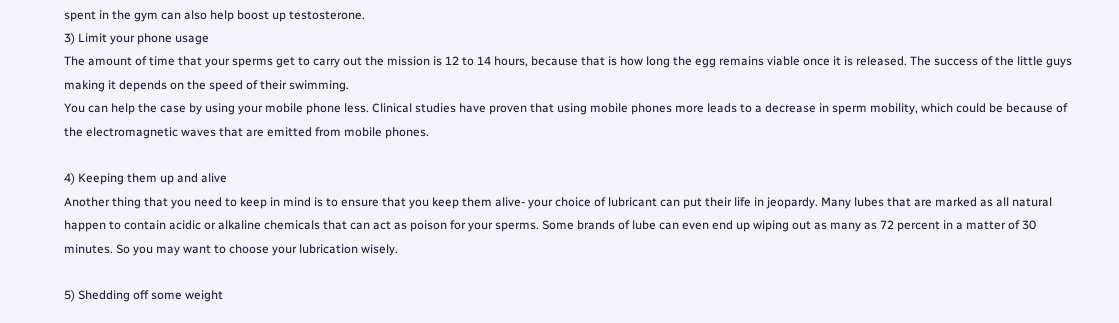spent in the gym can also help boost up testosterone.
3) Limit your phone usage
The amount of time that your sperms get to carry out the mission is 12 to 14 hours, because that is how long the egg remains viable once it is released. The success of the little guys making it depends on the speed of their swimming.
You can help the case by using your mobile phone less. Clinical studies have proven that using mobile phones more leads to a decrease in sperm mobility, which could be because of the electromagnetic waves that are emitted from mobile phones.

4) Keeping them up and alive
Another thing that you need to keep in mind is to ensure that you keep them alive- your choice of lubricant can put their life in jeopardy. Many lubes that are marked as all natural happen to contain acidic or alkaline chemicals that can act as poison for your sperms. Some brands of lube can even end up wiping out as many as 72 percent in a matter of 30 minutes. So you may want to choose your lubrication wisely.

5) Shedding off some weight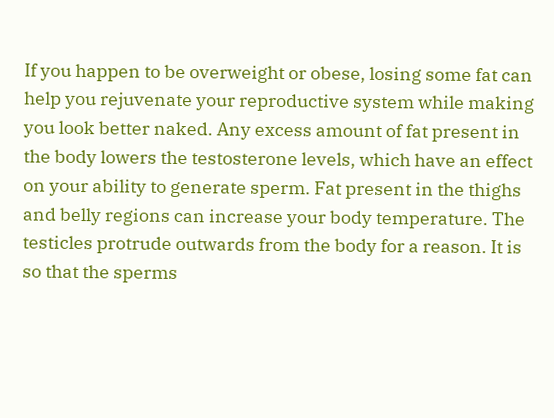If you happen to be overweight or obese, losing some fat can help you rejuvenate your reproductive system while making you look better naked. Any excess amount of fat present in the body lowers the testosterone levels, which have an effect on your ability to generate sperm. Fat present in the thighs and belly regions can increase your body temperature. The testicles protrude outwards from the body for a reason. It is so that the sperms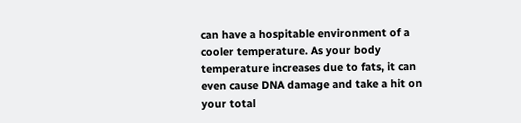can have a hospitable environment of a cooler temperature. As your body temperature increases due to fats, it can even cause DNA damage and take a hit on your total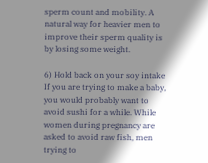sperm count and mobility. A natural way for heavier men to improve their sperm quality is by losing some weight.

6) Hold back on your soy intake
If you are trying to make a baby, you would probably want to avoid sushi for a while. While women during pregnancy are asked to avoid raw fish, men trying to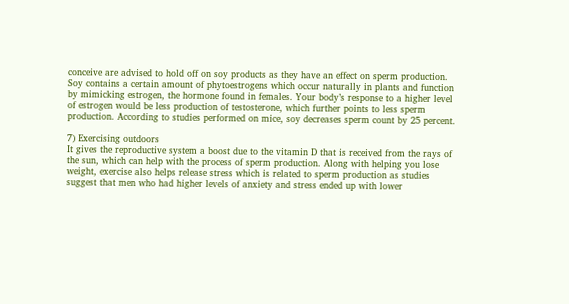conceive are advised to hold off on soy products as they have an effect on sperm production. Soy contains a certain amount of phytoestrogens which occur naturally in plants and function by mimicking estrogen, the hormone found in females. Your body’s response to a higher level of estrogen would be less production of testosterone, which further points to less sperm production. According to studies performed on mice, soy decreases sperm count by 25 percent.

7) Exercising outdoors
It gives the reproductive system a boost due to the vitamin D that is received from the rays of the sun, which can help with the process of sperm production. Along with helping you lose weight, exercise also helps release stress which is related to sperm production as studies suggest that men who had higher levels of anxiety and stress ended up with lower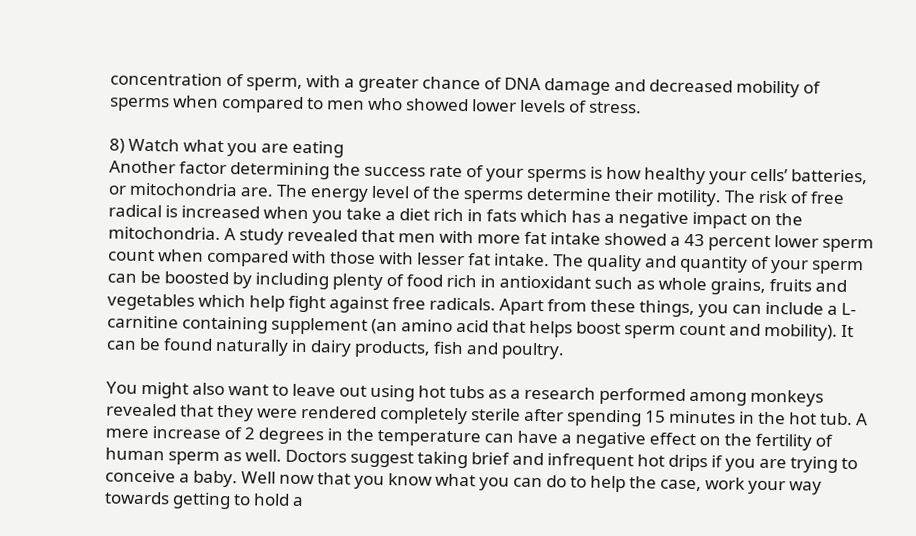concentration of sperm, with a greater chance of DNA damage and decreased mobility of sperms when compared to men who showed lower levels of stress.

8) Watch what you are eating
Another factor determining the success rate of your sperms is how healthy your cells’ batteries, or mitochondria are. The energy level of the sperms determine their motility. The risk of free radical is increased when you take a diet rich in fats which has a negative impact on the mitochondria. A study revealed that men with more fat intake showed a 43 percent lower sperm count when compared with those with lesser fat intake. The quality and quantity of your sperm can be boosted by including plenty of food rich in antioxidant such as whole grains, fruits and vegetables which help fight against free radicals. Apart from these things, you can include a L-carnitine containing supplement (an amino acid that helps boost sperm count and mobility). It can be found naturally in dairy products, fish and poultry.

You might also want to leave out using hot tubs as a research performed among monkeys revealed that they were rendered completely sterile after spending 15 minutes in the hot tub. A mere increase of 2 degrees in the temperature can have a negative effect on the fertility of human sperm as well. Doctors suggest taking brief and infrequent hot drips if you are trying to conceive a baby. Well now that you know what you can do to help the case, work your way towards getting to hold a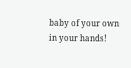baby of your own in your hands!